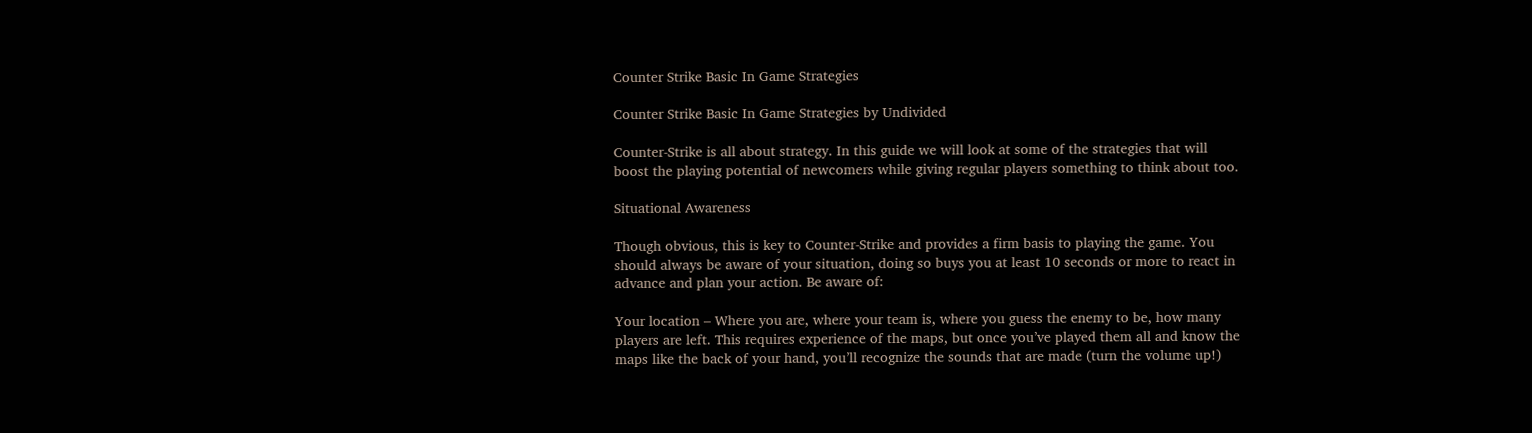Counter Strike Basic In Game Strategies

Counter Strike Basic In Game Strategies by Undivided

Counter-Strike is all about strategy. In this guide we will look at some of the strategies that will boost the playing potential of newcomers while giving regular players something to think about too.

Situational Awareness

Though obvious, this is key to Counter-Strike and provides a firm basis to playing the game. You should always be aware of your situation, doing so buys you at least 10 seconds or more to react in advance and plan your action. Be aware of:

Your location – Where you are, where your team is, where you guess the enemy to be, how many players are left. This requires experience of the maps, but once you’ve played them all and know the maps like the back of your hand, you’ll recognize the sounds that are made (turn the volume up!)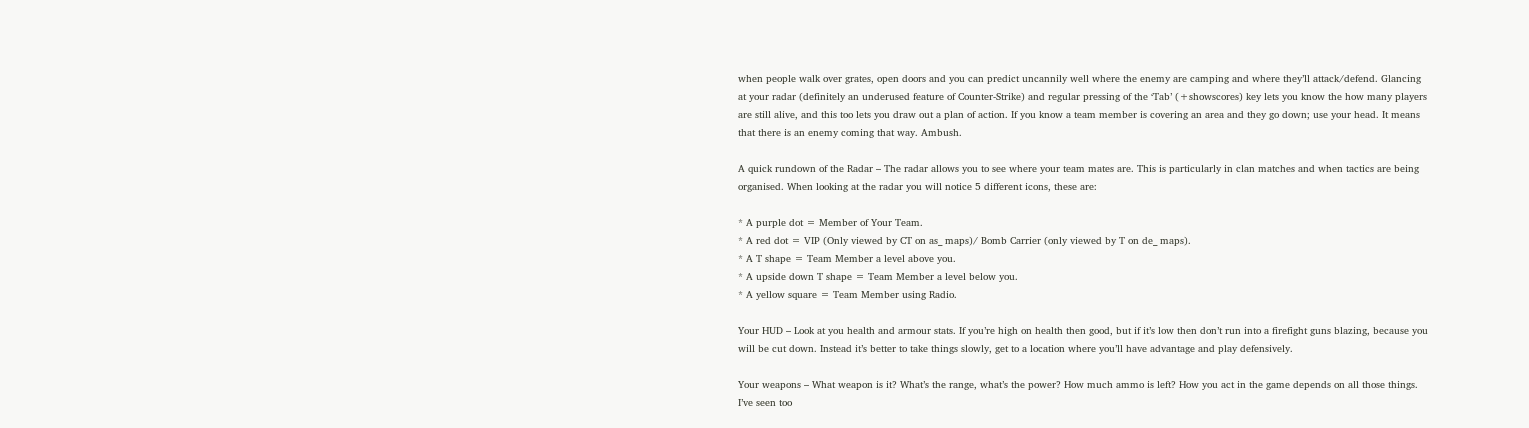when people walk over grates, open doors and you can predict uncannily well where the enemy are camping and where they’ll attack/defend. Glancing at your radar (definitely an underused feature of Counter-Strike) and regular pressing of the ‘Tab’ (+showscores) key lets you know the how many players are still alive, and this too lets you draw out a plan of action. If you know a team member is covering an area and they go down; use your head. It means that there is an enemy coming that way. Ambush.

A quick rundown of the Radar – The radar allows you to see where your team mates are. This is particularly in clan matches and when tactics are being organised. When looking at the radar you will notice 5 different icons, these are:

* A purple dot = Member of Your Team.
* A red dot = VIP (Only viewed by CT on as_ maps)/ Bomb Carrier (only viewed by T on de_ maps).
* A T shape = Team Member a level above you.
* A upside down T shape = Team Member a level below you.
* A yellow square = Team Member using Radio.

Your HUD – Look at you health and armour stats. If you’re high on health then good, but if it’s low then don’t run into a firefight guns blazing, because you will be cut down. Instead it’s better to take things slowly, get to a location where you’ll have advantage and play defensively.

Your weapons – What weapon is it? What’s the range, what’s the power? How much ammo is left? How you act in the game depends on all those things. I’ve seen too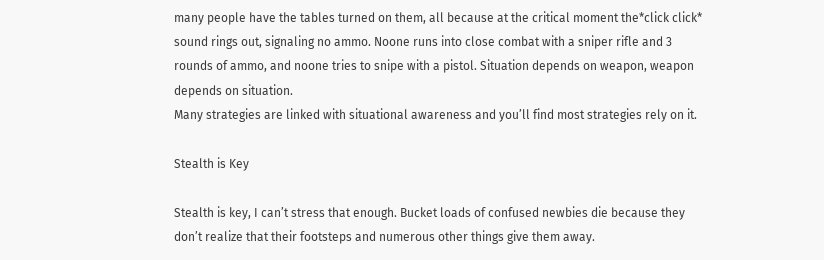many people have the tables turned on them, all because at the critical moment the*click click* sound rings out, signaling no ammo. Noone runs into close combat with a sniper rifle and 3 rounds of ammo, and noone tries to snipe with a pistol. Situation depends on weapon, weapon depends on situation.
Many strategies are linked with situational awareness and you’ll find most strategies rely on it.

Stealth is Key

Stealth is key, I can’t stress that enough. Bucket loads of confused newbies die because they don’t realize that their footsteps and numerous other things give them away.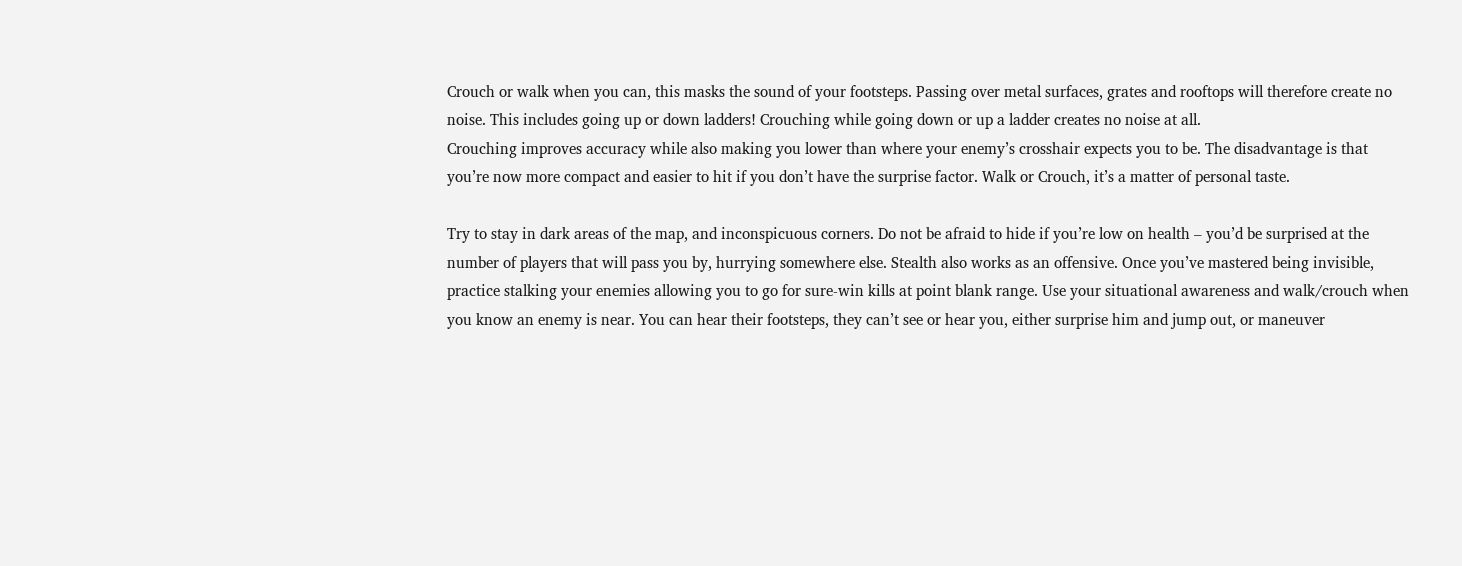Crouch or walk when you can, this masks the sound of your footsteps. Passing over metal surfaces, grates and rooftops will therefore create no noise. This includes going up or down ladders! Crouching while going down or up a ladder creates no noise at all.
Crouching improves accuracy while also making you lower than where your enemy’s crosshair expects you to be. The disadvantage is that you’re now more compact and easier to hit if you don’t have the surprise factor. Walk or Crouch, it’s a matter of personal taste.

Try to stay in dark areas of the map, and inconspicuous corners. Do not be afraid to hide if you’re low on health – you’d be surprised at the number of players that will pass you by, hurrying somewhere else. Stealth also works as an offensive. Once you’ve mastered being invisible, practice stalking your enemies allowing you to go for sure-win kills at point blank range. Use your situational awareness and walk/crouch when you know an enemy is near. You can hear their footsteps, they can’t see or hear you, either surprise him and jump out, or maneuver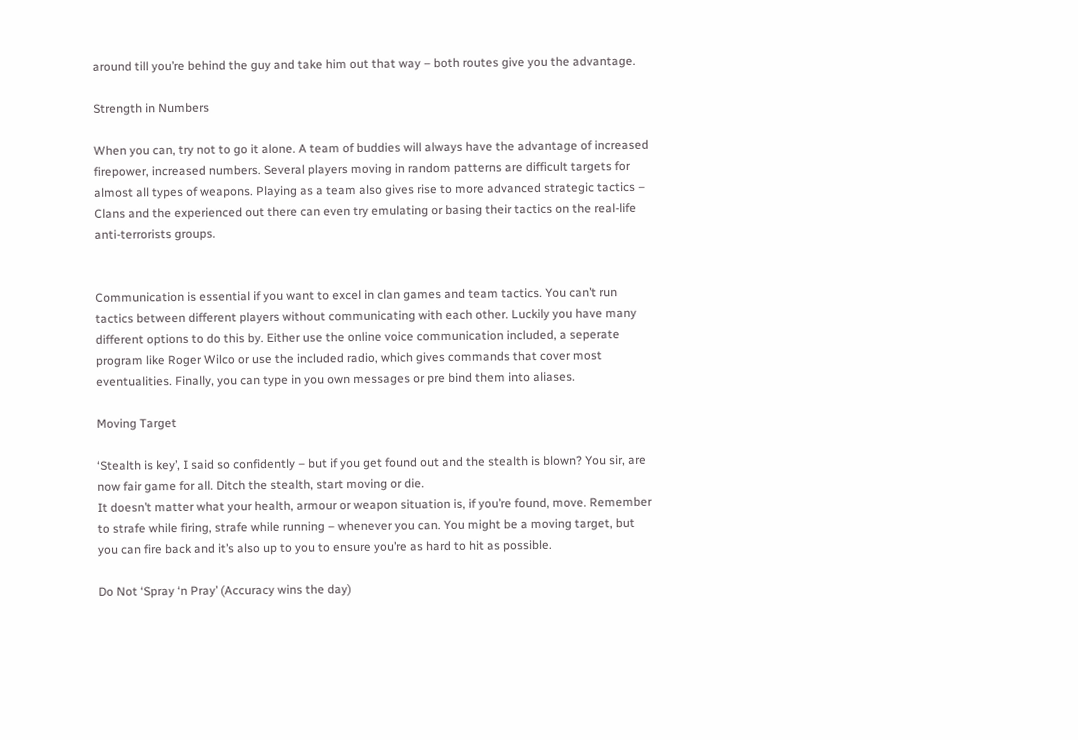around till you’re behind the guy and take him out that way – both routes give you the advantage.

Strength in Numbers

When you can, try not to go it alone. A team of buddies will always have the advantage of increased firepower, increased numbers. Several players moving in random patterns are difficult targets for almost all types of weapons. Playing as a team also gives rise to more advanced strategic tactics – Clans and the experienced out there can even try emulating or basing their tactics on the real-life anti-terrorists groups.


Communication is essential if you want to excel in clan games and team tactics. You can’t run tactics between different players without communicating with each other. Luckily you have many different options to do this by. Either use the online voice communication included, a seperate program like Roger Wilco or use the included radio, which gives commands that cover most eventualities. Finally, you can type in you own messages or pre bind them into aliases.

Moving Target

‘Stealth is key’, I said so confidently – but if you get found out and the stealth is blown? You sir, are now fair game for all. Ditch the stealth, start moving or die.
It doesn’t matter what your health, armour or weapon situation is, if you’re found, move. Remember to strafe while firing, strafe while running – whenever you can. You might be a moving target, but you can fire back and it’s also up to you to ensure you’re as hard to hit as possible.

Do Not ‘Spray ‘n Pray’ (Accuracy wins the day)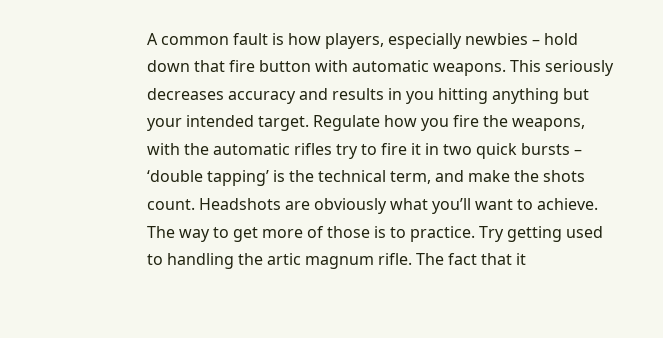A common fault is how players, especially newbies – hold down that fire button with automatic weapons. This seriously decreases accuracy and results in you hitting anything but your intended target. Regulate how you fire the weapons, with the automatic rifles try to fire it in two quick bursts – ‘double tapping’ is the technical term, and make the shots count. Headshots are obviously what you’ll want to achieve. The way to get more of those is to practice. Try getting used to handling the artic magnum rifle. The fact that it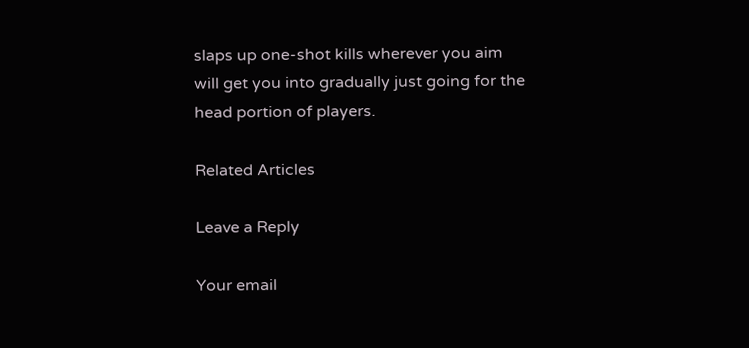slaps up one-shot kills wherever you aim will get you into gradually just going for the head portion of players.

Related Articles

Leave a Reply

Your email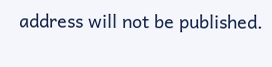address will not be published.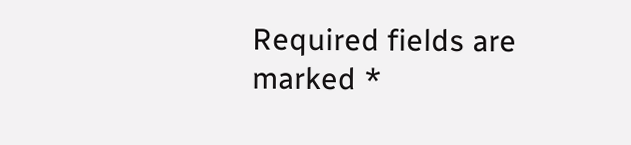Required fields are marked *